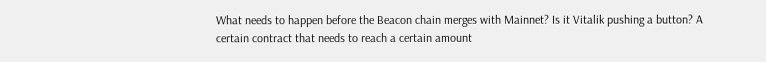What needs to happen before the Beacon chain merges with Mainnet? Is it Vitalik pushing a button? A certain contract that needs to reach a certain amount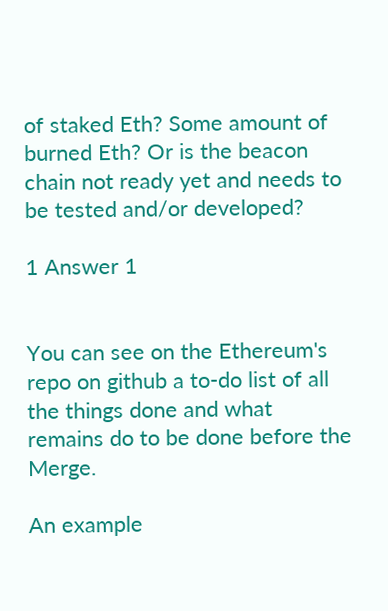of staked Eth? Some amount of burned Eth? Or is the beacon chain not ready yet and needs to be tested and/or developed?

1 Answer 1


You can see on the Ethereum's repo on github a to-do list of all the things done and what remains do to be done before the Merge.

An example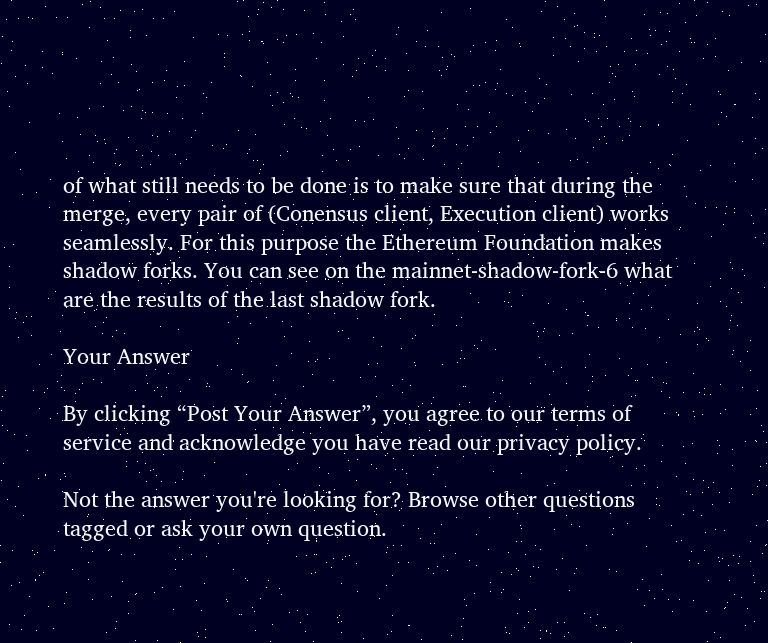of what still needs to be done is to make sure that during the merge, every pair of (Conensus client, Execution client) works seamlessly. For this purpose the Ethereum Foundation makes shadow forks. You can see on the mainnet-shadow-fork-6 what are the results of the last shadow fork.

Your Answer

By clicking “Post Your Answer”, you agree to our terms of service and acknowledge you have read our privacy policy.

Not the answer you're looking for? Browse other questions tagged or ask your own question.